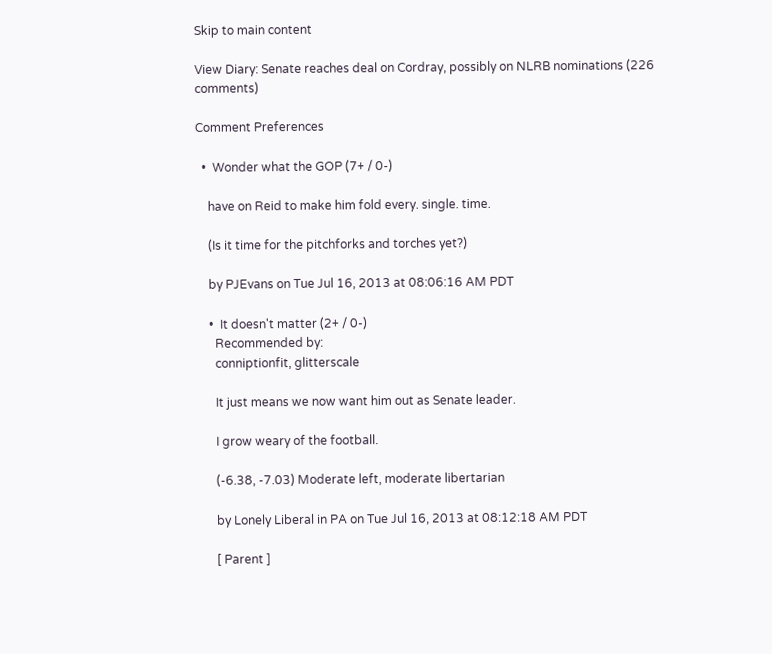Skip to main content

View Diary: Senate reaches deal on Cordray, possibly on NLRB nominations (226 comments)

Comment Preferences

  •  Wonder what the GOP (7+ / 0-)

    have on Reid to make him fold every. single. time.

    (Is it time for the pitchforks and torches yet?)

    by PJEvans on Tue Jul 16, 2013 at 08:06:16 AM PDT

    •  It doesn't matter (2+ / 0-)
      Recommended by:
      conniptionfit, glitterscale

      It just means we now want him out as Senate leader.

      I grow weary of the football.

      (-6.38, -7.03) Moderate left, moderate libertarian

      by Lonely Liberal in PA on Tue Jul 16, 2013 at 08:12:18 AM PDT

      [ Parent ]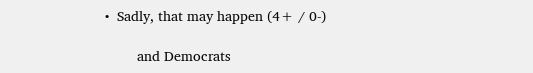•  Sadly, that may happen (4+ / 0-)

        and Democrats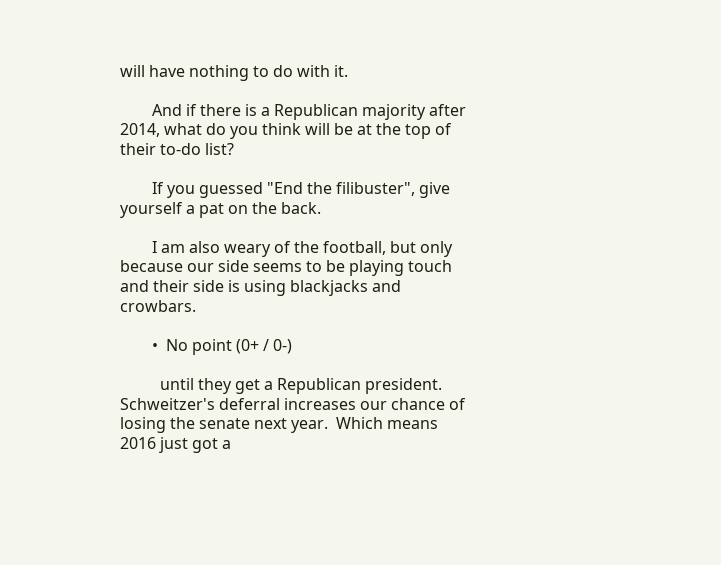will have nothing to do with it.

        And if there is a Republican majority after 2014, what do you think will be at the top of their to-do list?

        If you guessed "End the filibuster", give yourself a pat on the back.

        I am also weary of the football, but only because our side seems to be playing touch and their side is using blackjacks and crowbars.

        •  No point (0+ / 0-)

          until they get a Republican president.  Schweitzer's deferral increases our chance of losing the senate next year.  Which means 2016 just got a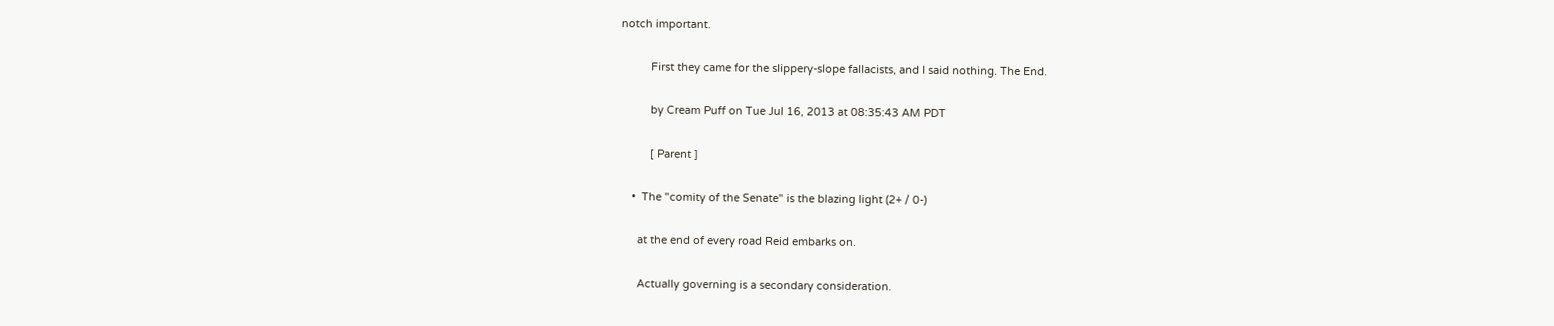notch important.

          First they came for the slippery-slope fallacists, and I said nothing. The End.

          by Cream Puff on Tue Jul 16, 2013 at 08:35:43 AM PDT

          [ Parent ]

    •  The "comity of the Senate" is the blazing light (2+ / 0-)

      at the end of every road Reid embarks on.

      Actually governing is a secondary consideration.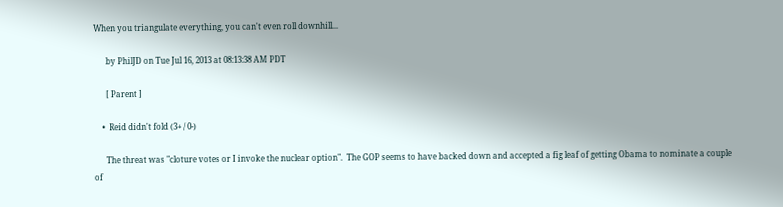When you triangulate everything, you can't even roll downhill...

      by PhilJD on Tue Jul 16, 2013 at 08:13:38 AM PDT

      [ Parent ]

    •  Reid didn't fold (3+ / 0-)

      The threat was "cloture votes or I invoke the nuclear option".  The GOP seems to have backed down and accepted a fig leaf of getting Obama to nominate a couple of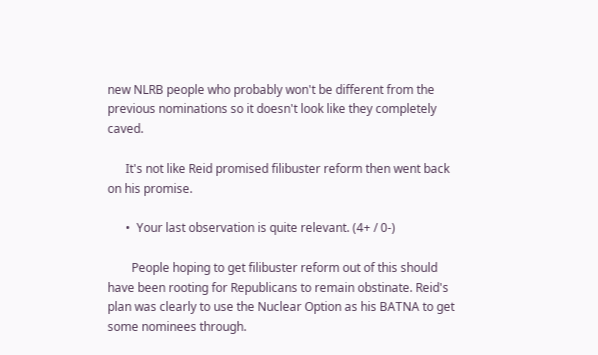new NLRB people who probably won't be different from the previous nominations so it doesn't look like they completely caved.

      It's not like Reid promised filibuster reform then went back on his promise.

      •  Your last observation is quite relevant. (4+ / 0-)

        People hoping to get filibuster reform out of this should have been rooting for Republicans to remain obstinate. Reid's plan was clearly to use the Nuclear Option as his BATNA to get some nominees through.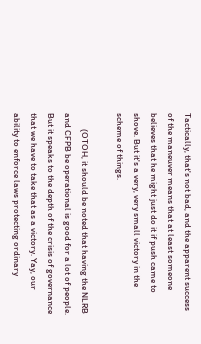Tactically, that's not bad, and the apparent success of the maneuver means that at least someone believes that he might just do it if push came to shove. But it's a very, very small victory in the scheme of things.

        (OTOH, it should be noted that having the NLRB and CFPB be operational is good for a lot of people. But it speaks to the depth of the crisis of governance that we have to take that as a victory. Yay, our ability to enforce laws protecting ordinary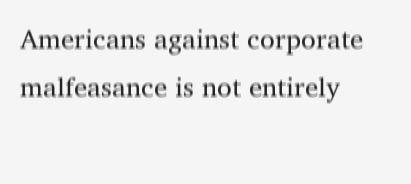Americans against corporate malfeasance is not entirely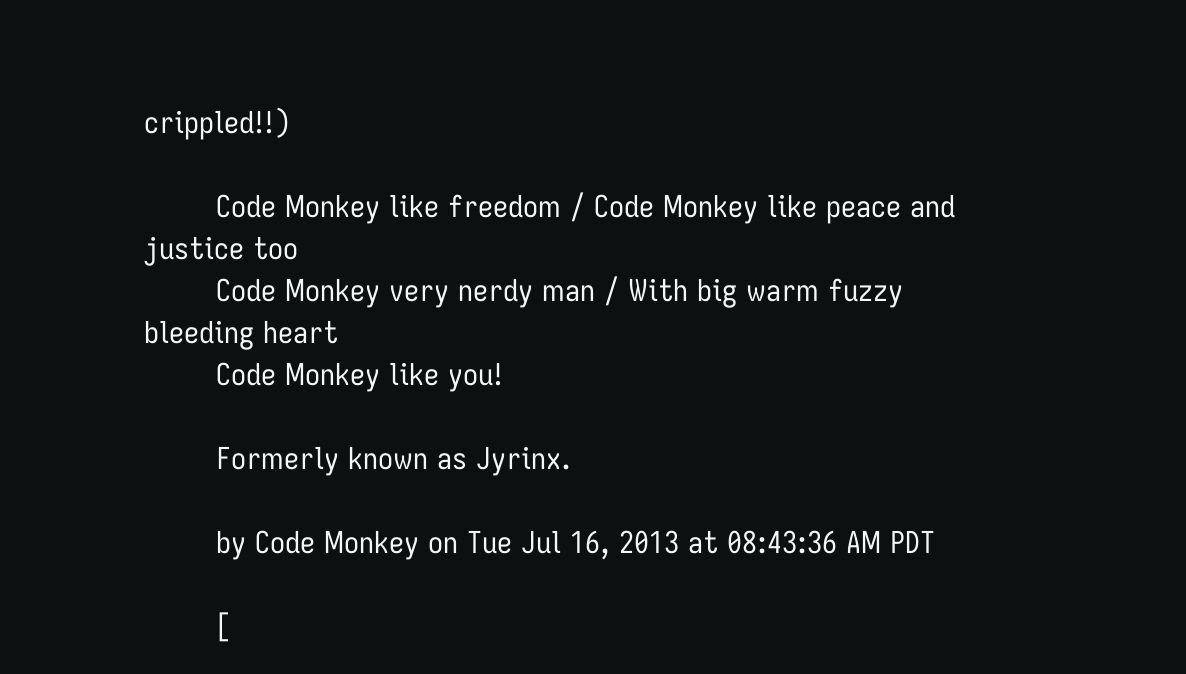crippled!!)

        Code Monkey like freedom / Code Monkey like peace and justice too
        Code Monkey very nerdy man / With big warm fuzzy bleeding heart
        Code Monkey like you!

        Formerly known as Jyrinx.

        by Code Monkey on Tue Jul 16, 2013 at 08:43:36 AM PDT

        [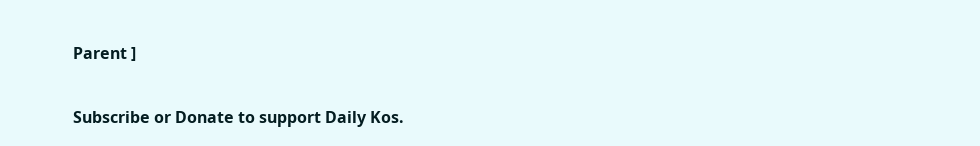Parent ]

Subscribe or Donate to support Daily Kos.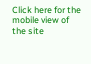Click here for the mobile view of the site